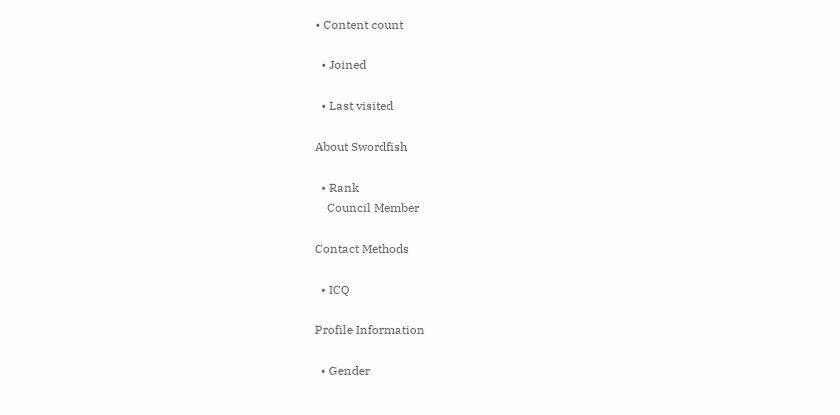• Content count

  • Joined

  • Last visited

About Swordfish

  • Rank
    Council Member

Contact Methods

  • ICQ

Profile Information

  • Gender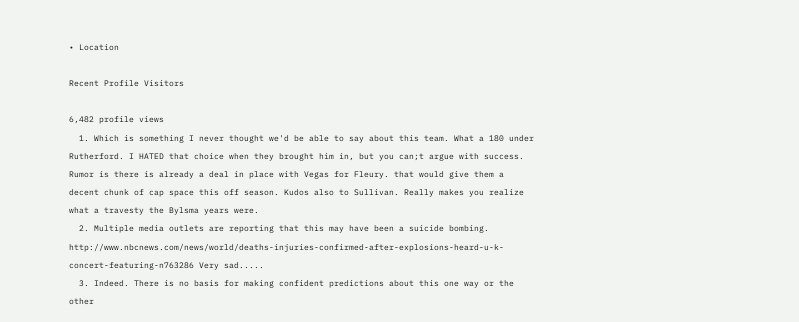• Location

Recent Profile Visitors

6,482 profile views
  1. Which is something I never thought we'd be able to say about this team. What a 180 under Rutherford. I HATED that choice when they brought him in, but you can;t argue with success. Rumor is there is already a deal in place with Vegas for Fleury. that would give them a decent chunk of cap space this off season. Kudos also to Sullivan. Really makes you realize what a travesty the Bylsma years were.
  2. Multiple media outlets are reporting that this may have been a suicide bombing. http://www.nbcnews.com/news/world/deaths-injuries-confirmed-after-explosions-heard-u-k-concert-featuring-n763286 Very sad.....
  3. Indeed. There is no basis for making confident predictions about this one way or the other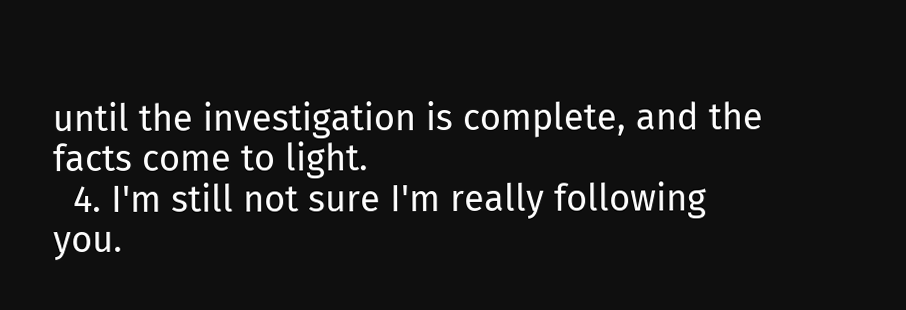until the investigation is complete, and the facts come to light.
  4. I'm still not sure I'm really following you.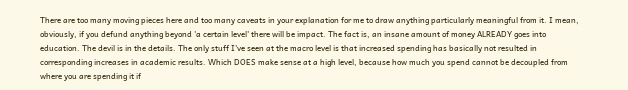There are too many moving pieces here and too many caveats in your explanation for me to draw anything particularly meaningful from it. I mean, obviously, if you defund anything beyond 'a certain level' there will be impact. The fact is, an insane amount of money ALREADY goes into education. The devil is in the details. The only stuff I've seen at the macro level is that increased spending has basically not resulted in corresponding increases in academic results. Which DOES make sense at a high level, because how much you spend cannot be decoupled from where you are spending it if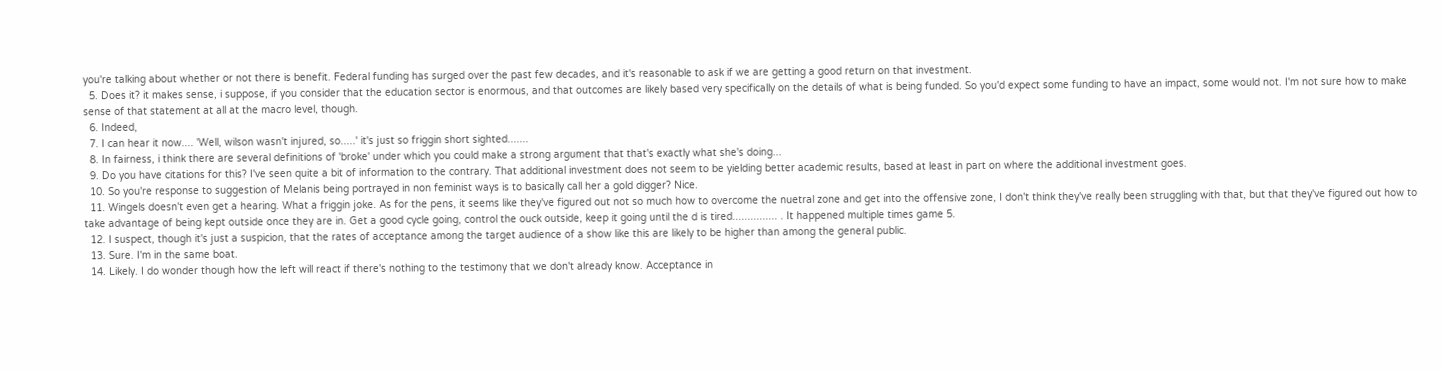you're talking about whether or not there is benefit. Federal funding has surged over the past few decades, and it's reasonable to ask if we are getting a good return on that investment.
  5. Does it? it makes sense, i suppose, if you consider that the education sector is enormous, and that outcomes are likely based very specifically on the details of what is being funded. So you'd expect some funding to have an impact, some would not. I'm not sure how to make sense of that statement at all at the macro level, though.
  6. Indeed,
  7. I can hear it now.... 'Well, wilson wasn't injured, so.....' it's just so friggin short sighted.......
  8. In fairness, i think there are several definitions of 'broke' under which you could make a strong argument that that's exactly what she's doing...
  9. Do you have citations for this? I've seen quite a bit of information to the contrary. That additional investment does not seem to be yielding better academic results, based at least in part on where the additional investment goes.
  10. So you're response to suggestion of Melanis being portrayed in non feminist ways is to basically call her a gold digger? Nice.
  11. Wingels doesn't even get a hearing. What a friggin joke. As for the pens, it seems like they've figured out not so much how to overcome the nuetral zone and get into the offensive zone, I don't think they've really been struggling with that, but that they've figured out how to take advantage of being kept outside once they are in. Get a good cycle going, control the ouck outside, keep it going until the d is tired............... . It happened multiple times game 5.
  12. I suspect, though it's just a suspicion, that the rates of acceptance among the target audience of a show like this are likely to be higher than among the general public.
  13. Sure. I'm in the same boat.
  14. Likely. I do wonder though how the left will react if there's nothing to the testimony that we don't already know. Acceptance in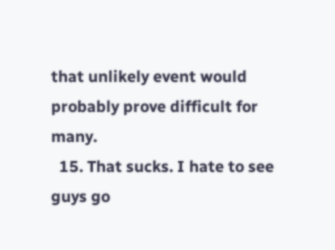that unlikely event would probably prove difficult for many.
  15. That sucks. I hate to see guys go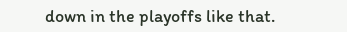down in the playoffs like that.